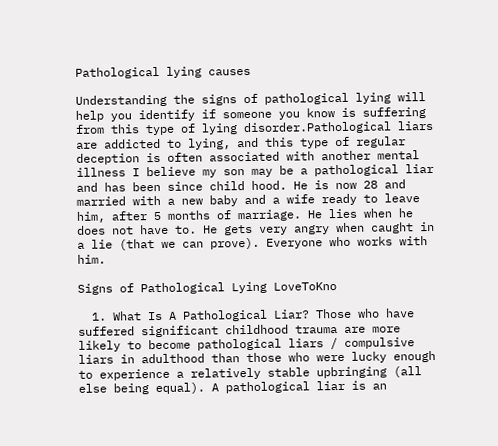Pathological lying causes

Understanding the signs of pathological lying will help you identify if someone you know is suffering from this type of lying disorder.Pathological liars are addicted to lying, and this type of regular deception is often associated with another mental illness I believe my son may be a pathological liar and has been since child hood. He is now 28 and married with a new baby and a wife ready to leave him, after 5 months of marriage. He lies when he does not have to. He gets very angry when caught in a lie (that we can prove). Everyone who works with him.

Signs of Pathological Lying LoveToKno

  1. What Is A Pathological Liar? Those who have suffered significant childhood trauma are more likely to become pathological liars / compulsive liars in adulthood than those who were lucky enough to experience a relatively stable upbringing (all else being equal). A pathological liar is an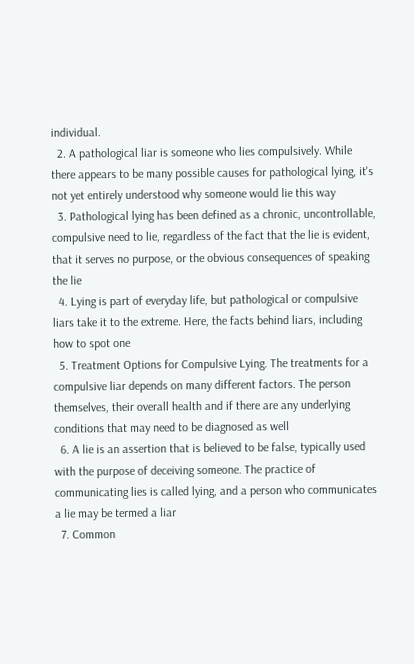individual.
  2. A pathological liar is someone who lies compulsively. While there appears to be many possible causes for pathological lying, it's not yet entirely understood why someone would lie this way
  3. Pathological lying has been defined as a chronic, uncontrollable, compulsive need to lie, regardless of the fact that the lie is evident, that it serves no purpose, or the obvious consequences of speaking the lie
  4. Lying is part of everyday life, but pathological or compulsive liars take it to the extreme. Here, the facts behind liars, including how to spot one
  5. Treatment Options for Compulsive Lying. The treatments for a compulsive liar depends on many different factors. The person themselves, their overall health and if there are any underlying conditions that may need to be diagnosed as well
  6. A lie is an assertion that is believed to be false, typically used with the purpose of deceiving someone. The practice of communicating lies is called lying, and a person who communicates a lie may be termed a liar
  7. Common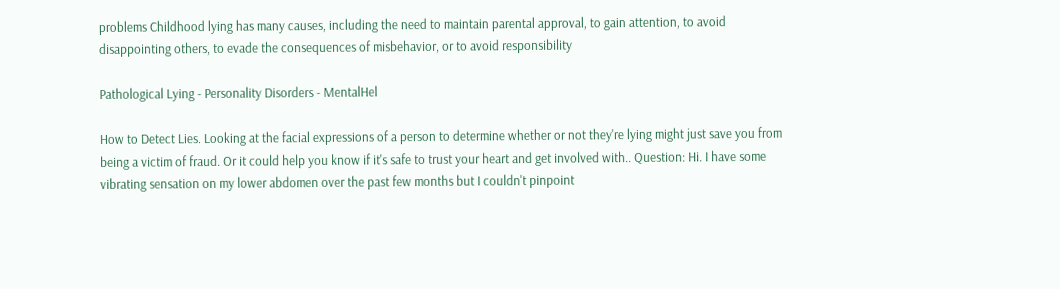problems Childhood lying has many causes, including the need to maintain parental approval, to gain attention, to avoid disappointing others, to evade the consequences of misbehavior, or to avoid responsibility

Pathological Lying - Personality Disorders - MentalHel

How to Detect Lies. Looking at the facial expressions of a person to determine whether or not they're lying might just save you from being a victim of fraud. Or it could help you know if it's safe to trust your heart and get involved with.. Question: Hi. I have some vibrating sensation on my lower abdomen over the past few months but I couldn't pinpoint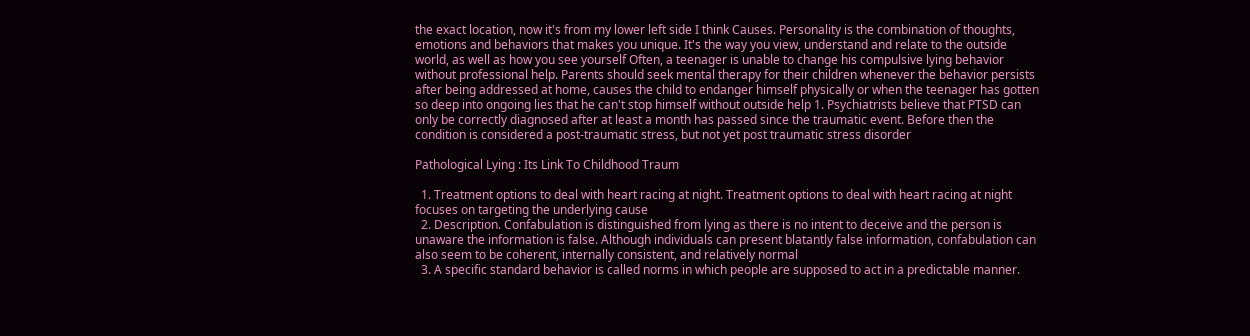the exact location, now it's from my lower left side I think Causes. Personality is the combination of thoughts, emotions and behaviors that makes you unique. It's the way you view, understand and relate to the outside world, as well as how you see yourself Often, a teenager is unable to change his compulsive lying behavior without professional help. Parents should seek mental therapy for their children whenever the behavior persists after being addressed at home, causes the child to endanger himself physically or when the teenager has gotten so deep into ongoing lies that he can't stop himself without outside help 1. Psychiatrists believe that PTSD can only be correctly diagnosed after at least a month has passed since the traumatic event. Before then the condition is considered a post-traumatic stress, but not yet post traumatic stress disorder

Pathological Lying : Its Link To Childhood Traum

  1. Treatment options to deal with heart racing at night. Treatment options to deal with heart racing at night focuses on targeting the underlying cause
  2. Description. Confabulation is distinguished from lying as there is no intent to deceive and the person is unaware the information is false. Although individuals can present blatantly false information, confabulation can also seem to be coherent, internally consistent, and relatively normal
  3. A specific standard behavior is called norms in which people are supposed to act in a predictable manner.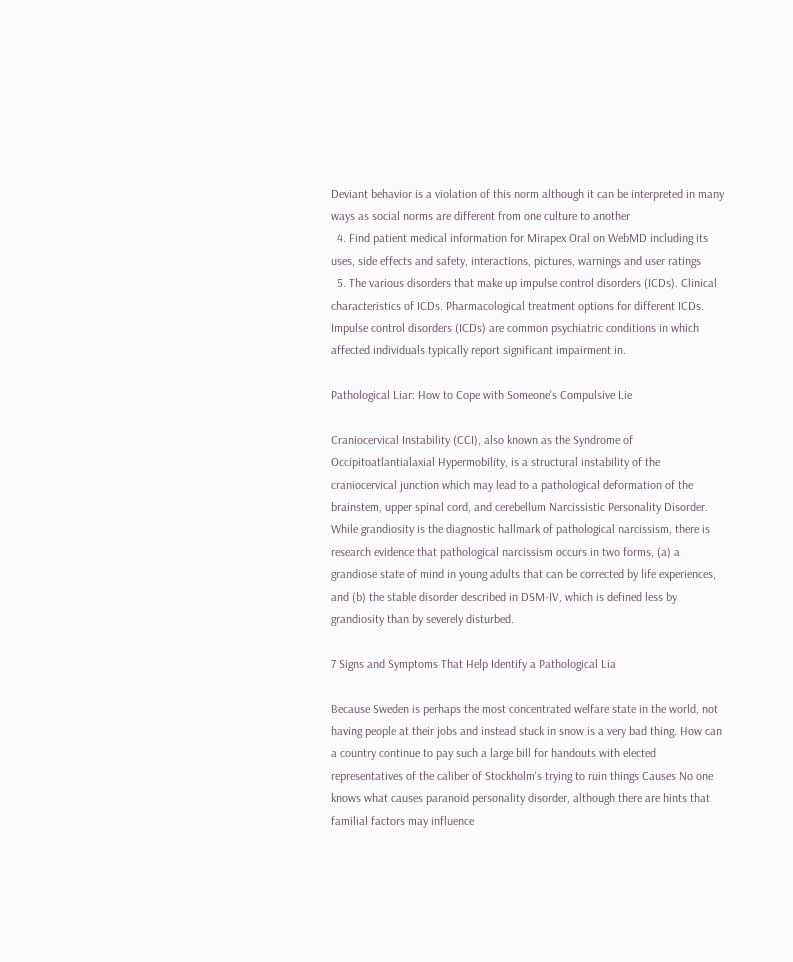Deviant behavior is a violation of this norm although it can be interpreted in many ways as social norms are different from one culture to another
  4. Find patient medical information for Mirapex Oral on WebMD including its uses, side effects and safety, interactions, pictures, warnings and user ratings
  5. The various disorders that make up impulse control disorders (ICDs). Clinical characteristics of ICDs. Pharmacological treatment options for different ICDs. Impulse control disorders (ICDs) are common psychiatric conditions in which affected individuals typically report significant impairment in.

Pathological Liar: How to Cope with Someone's Compulsive Lie

Craniocervical Instability (CCI), also known as the Syndrome of Occipitoatlantialaxial Hypermobility, is a structural instability of the craniocervical junction which may lead to a pathological deformation of the brainstem, upper spinal cord, and cerebellum Narcissistic Personality Disorder. While grandiosity is the diagnostic hallmark of pathological narcissism, there is research evidence that pathological narcissism occurs in two forms, (a) a grandiose state of mind in young adults that can be corrected by life experiences, and (b) the stable disorder described in DSM-IV, which is defined less by grandiosity than by severely disturbed.

7 Signs and Symptoms That Help Identify a Pathological Lia

Because Sweden is perhaps the most concentrated welfare state in the world, not having people at their jobs and instead stuck in snow is a very bad thing. How can a country continue to pay such a large bill for handouts with elected representatives of the caliber of Stockholm's trying to ruin things Causes No one knows what causes paranoid personality disorder, although there are hints that familial factors may influence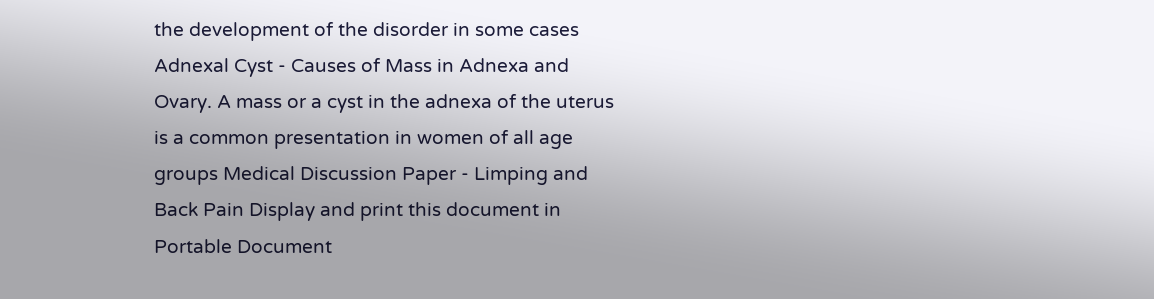the development of the disorder in some cases Adnexal Cyst - Causes of Mass in Adnexa and Ovary. A mass or a cyst in the adnexa of the uterus is a common presentation in women of all age groups Medical Discussion Paper - Limping and Back Pain Display and print this document in Portable Document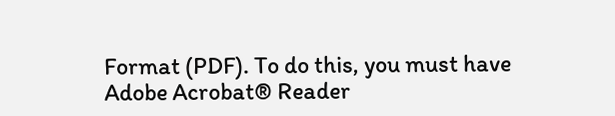Format (PDF). To do this, you must have Adobe Acrobat® Reader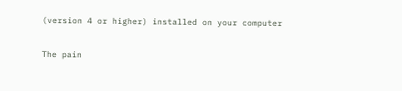(version 4 or higher) installed on your computer

The pain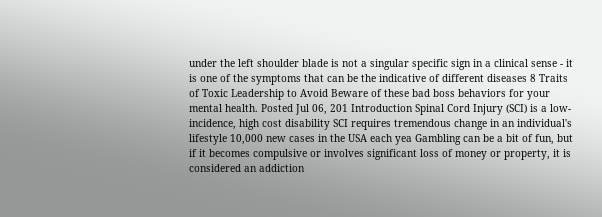under the left shoulder blade is not a singular specific sign in a clinical sense - it is one of the symptoms that can be the indicative of different diseases 8 Traits of Toxic Leadership to Avoid Beware of these bad boss behaviors for your mental health. Posted Jul 06, 201 Introduction Spinal Cord Injury (SCI) is a low-incidence, high cost disability SCI requires tremendous change in an individual's lifestyle 10,000 new cases in the USA each yea Gambling can be a bit of fun, but if it becomes compulsive or involves significant loss of money or property, it is considered an addiction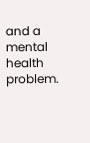and a mental health problem.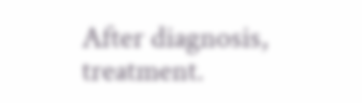After diagnosis, treatment.